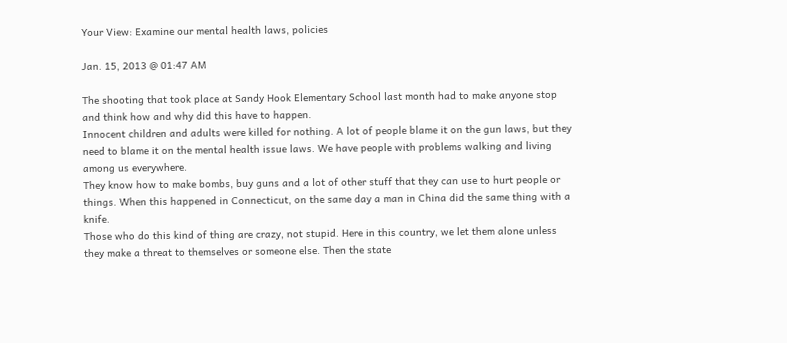Your View: Examine our mental health laws, policies

Jan. 15, 2013 @ 01:47 AM

The shooting that took place at Sandy Hook Elementary School last month had to make anyone stop and think how and why did this have to happen.
Innocent children and adults were killed for nothing. A lot of people blame it on the gun laws, but they need to blame it on the mental health issue laws. We have people with problems walking and living among us everywhere.
They know how to make bombs, buy guns and a lot of other stuff that they can use to hurt people or things. When this happened in Connecticut, on the same day a man in China did the same thing with a knife.
Those who do this kind of thing are crazy, not stupid. Here in this country, we let them alone unless they make a threat to themselves or someone else. Then the state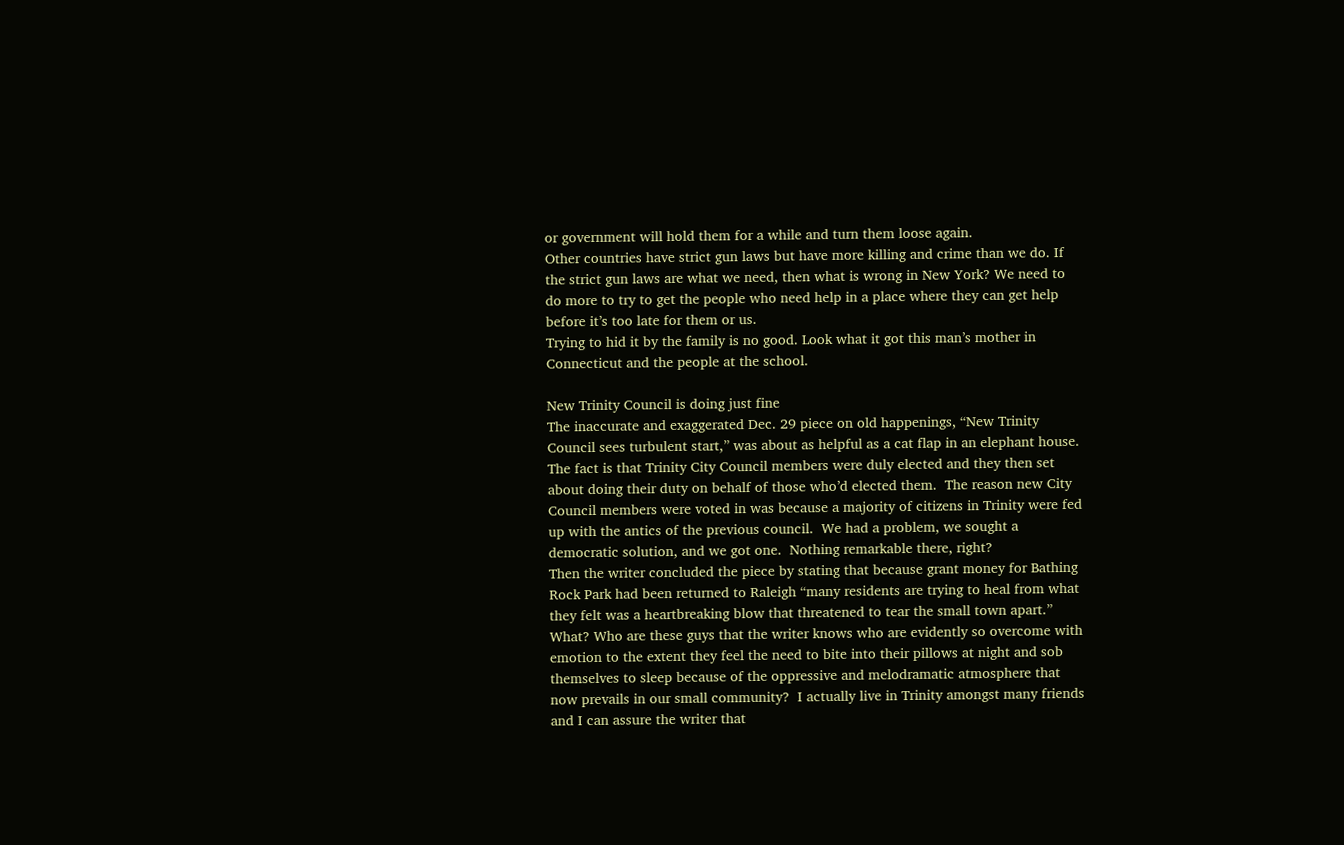or government will hold them for a while and turn them loose again.
Other countries have strict gun laws but have more killing and crime than we do. If the strict gun laws are what we need, then what is wrong in New York? We need to do more to try to get the people who need help in a place where they can get help before it’s too late for them or us.
Trying to hid it by the family is no good. Look what it got this man’s mother in Connecticut and the people at the school.

New Trinity Council is doing just fine
The inaccurate and exaggerated Dec. 29 piece on old happenings, “New Trinity Council sees turbulent start,” was about as helpful as a cat flap in an elephant house.
The fact is that Trinity City Council members were duly elected and they then set about doing their duty on behalf of those who’d elected them.  The reason new City Council members were voted in was because a majority of citizens in Trinity were fed up with the antics of the previous council.  We had a problem, we sought a democratic solution, and we got one.  Nothing remarkable there, right?
Then the writer concluded the piece by stating that because grant money for Bathing Rock Park had been returned to Raleigh “many residents are trying to heal from what they felt was a heartbreaking blow that threatened to tear the small town apart.”
What? Who are these guys that the writer knows who are evidently so overcome with emotion to the extent they feel the need to bite into their pillows at night and sob themselves to sleep because of the oppressive and melodramatic atmosphere that now prevails in our small community?  I actually live in Trinity amongst many friends and I can assure the writer that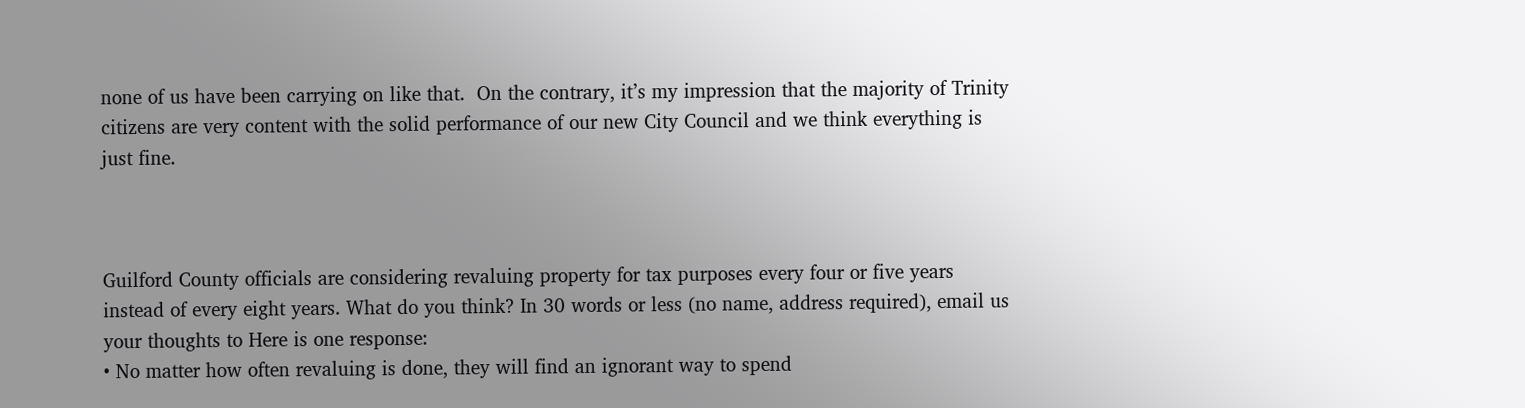none of us have been carrying on like that.  On the contrary, it’s my impression that the majority of Trinity citizens are very content with the solid performance of our new City Council and we think everything is just fine.



Guilford County officials are considering revaluing property for tax purposes every four or five years instead of every eight years. What do you think? In 30 words or less (no name, address required), email us your thoughts to Here is one response:
• No matter how often revaluing is done, they will find an ignorant way to spend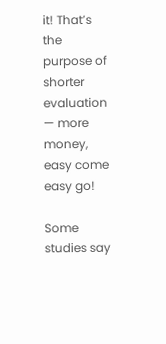it! That’s the purpose of shorter evaluation — more money, easy come easy go!

Some studies say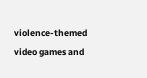violence-themed video games and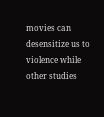movies can desensitize us to violence while other studies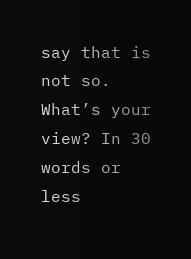say that is not so. What’s your view? In 30 words or less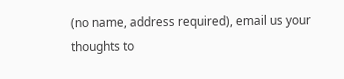(no name, address required), email us your thoughts to